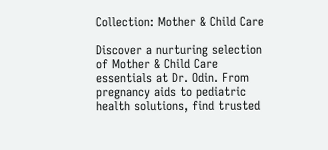Collection: Mother & Child Care

Discover a nurturing selection of Mother & Child Care essentials at Dr. Odin. From pregnancy aids to pediatric health solutions, find trusted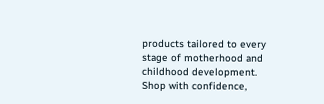products tailored to every stage of motherhood and childhood development. Shop with confidence,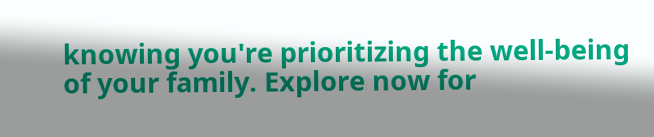knowing you're prioritizing the well-being of your family. Explore now for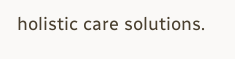holistic care solutions.